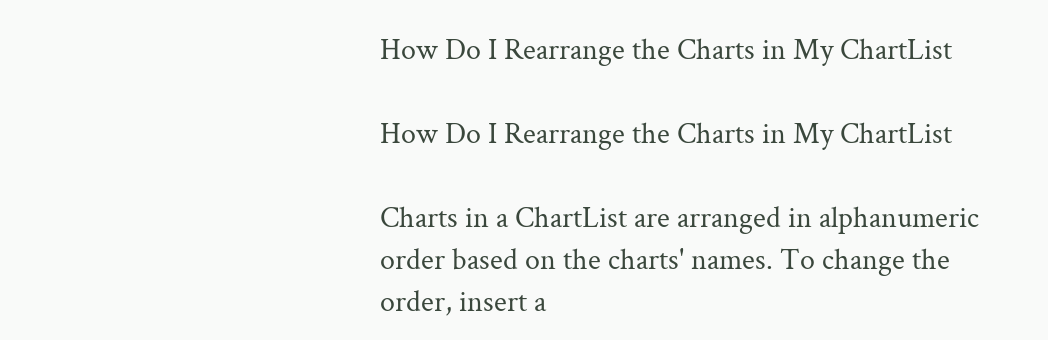How Do I Rearrange the Charts in My ChartList

How Do I Rearrange the Charts in My ChartList

Charts in a ChartList are arranged in alphanumeric order based on the charts' names. To change the order, insert a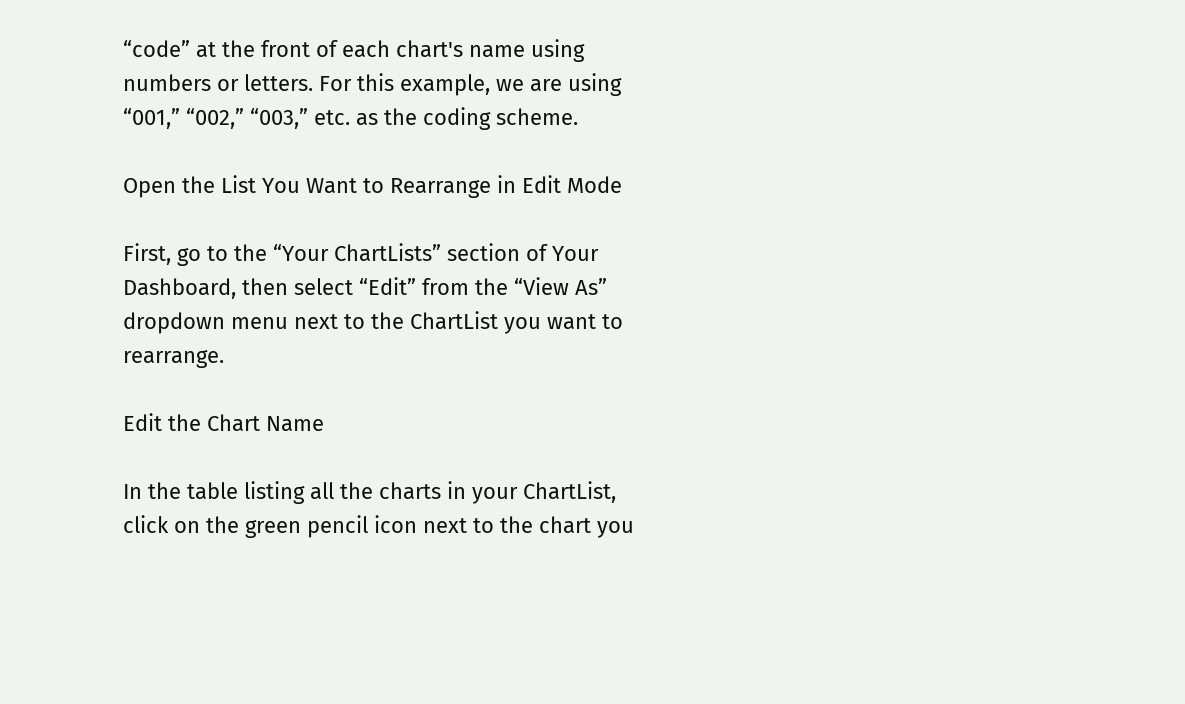“code” at the front of each chart's name using numbers or letters. For this example, we are using “001,” “002,” “003,” etc. as the coding scheme.

Open the List You Want to Rearrange in Edit Mode

First, go to the “Your ChartLists” section of Your Dashboard, then select “Edit” from the “View As” dropdown menu next to the ChartList you want to rearrange.

Edit the Chart Name

In the table listing all the charts in your ChartList, click on the green pencil icon next to the chart you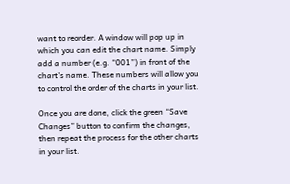want to reorder. A window will pop up in which you can edit the chart name. Simply add a number (e.g. “001”) in front of the chart's name. These numbers will allow you to control the order of the charts in your list.

Once you are done, click the green “Save Changes” button to confirm the changes, then repeat the process for the other charts in your list.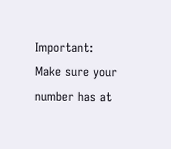Important: Make sure your number has at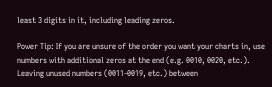least 3 digits in it, including leading zeros.

Power Tip: If you are unsure of the order you want your charts in, use numbers with additional zeros at the end (e.g. 0010, 0020, etc.). Leaving unused numbers (0011-0019, etc.) between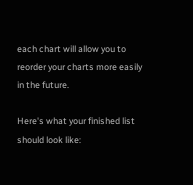each chart will allow you to reorder your charts more easily in the future.

Here's what your finished list should look like: